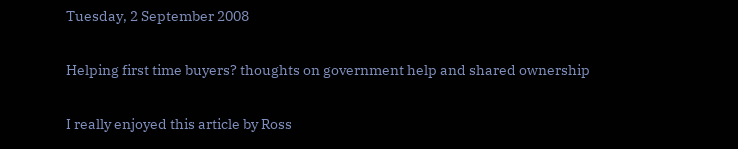Tuesday, 2 September 2008

Helping first time buyers? thoughts on government help and shared ownership

I really enjoyed this article by Ross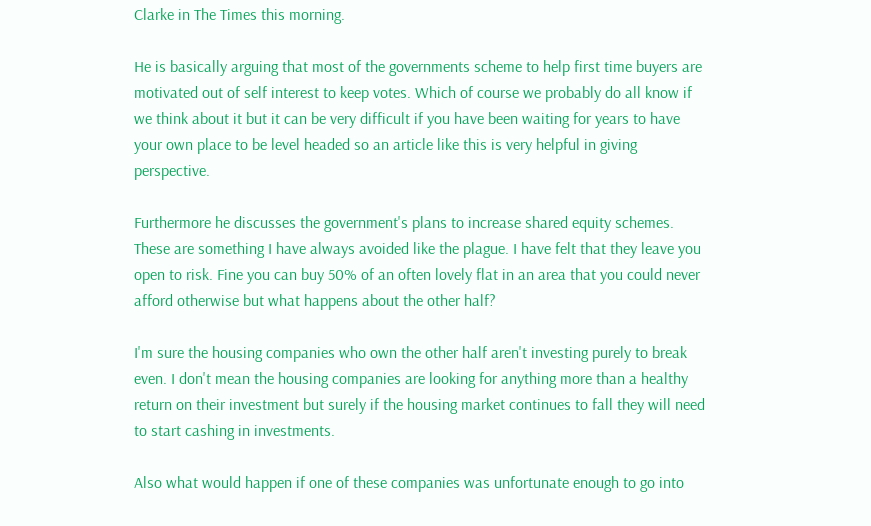Clarke in The Times this morning.

He is basically arguing that most of the governments scheme to help first time buyers are motivated out of self interest to keep votes. Which of course we probably do all know if we think about it but it can be very difficult if you have been waiting for years to have your own place to be level headed so an article like this is very helpful in giving perspective.

Furthermore he discusses the government's plans to increase shared equity schemes. These are something I have always avoided like the plague. I have felt that they leave you open to risk. Fine you can buy 50% of an often lovely flat in an area that you could never afford otherwise but what happens about the other half?

I'm sure the housing companies who own the other half aren't investing purely to break even. I don't mean the housing companies are looking for anything more than a healthy return on their investment but surely if the housing market continues to fall they will need to start cashing in investments.

Also what would happen if one of these companies was unfortunate enough to go into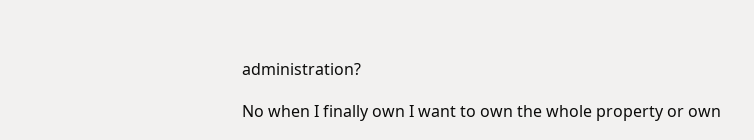administration?

No when I finally own I want to own the whole property or own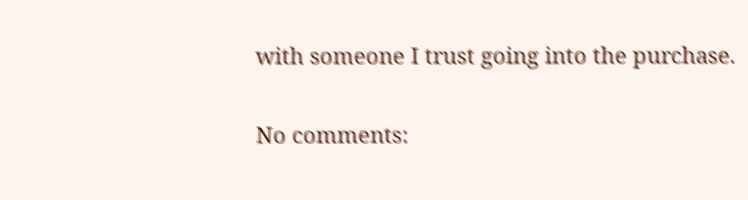with someone I trust going into the purchase.

No comments: